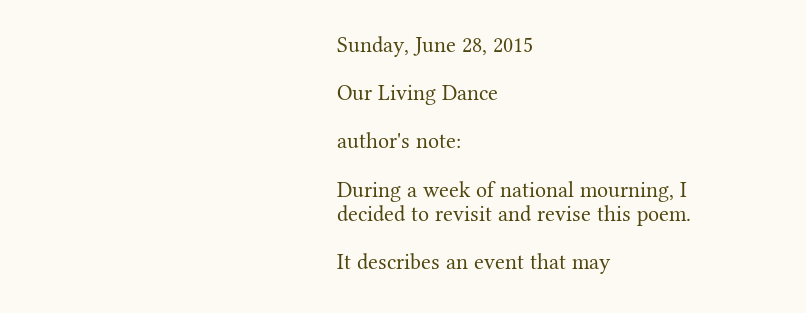Sunday, June 28, 2015

Our Living Dance

author's note:

During a week of national mourning, I decided to revisit and revise this poem.

It describes an event that may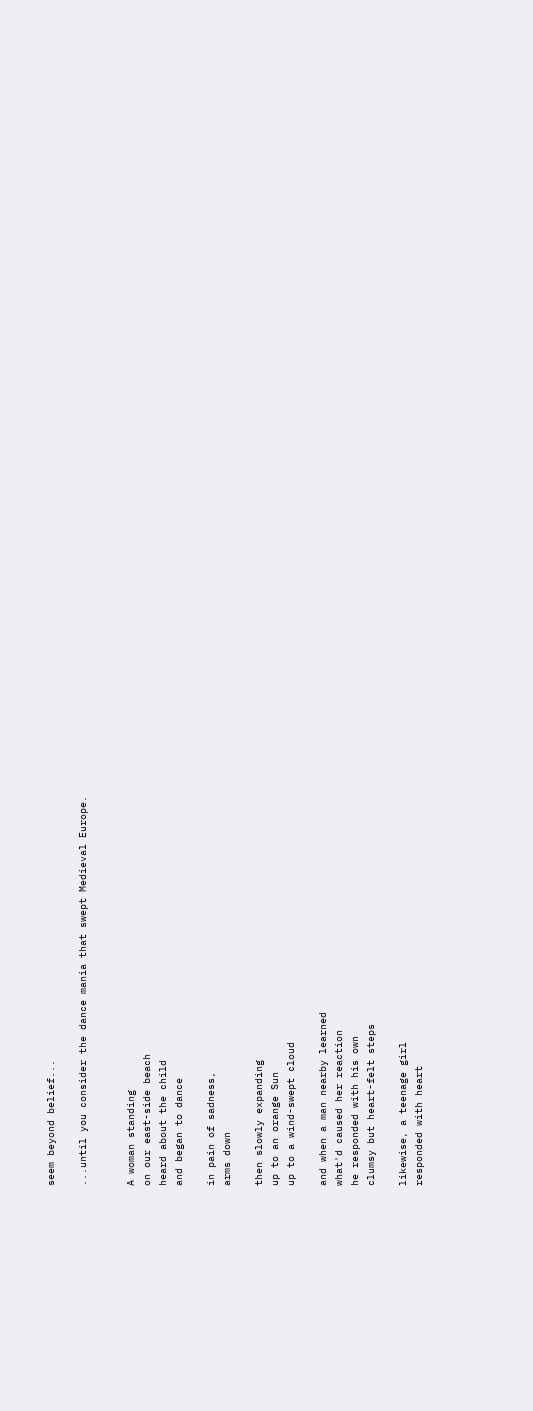seem beyond belief...

...until you consider the dance mania that swept Medieval Europe.


A woman standing
on our east-side beach
heard about the child
and began to dance

in pain of sadness,
arms down

then slowly expanding
up to an orange Sun
up to a wind-swept cloud

and when a man nearby learned
what'd caused her reaction
he responded with his own
clumsy but heart-felt steps

likewise, a teenage girl
responded with heart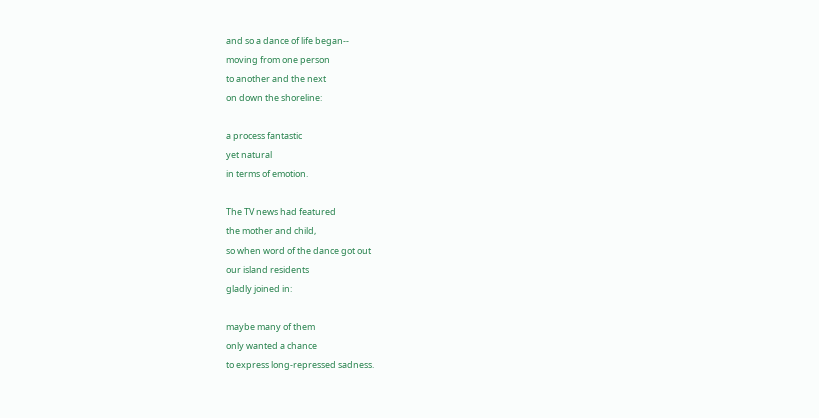and so a dance of life began--
moving from one person
to another and the next
on down the shoreline:

a process fantastic
yet natural
in terms of emotion.

The TV news had featured
the mother and child,
so when word of the dance got out
our island residents
gladly joined in:

maybe many of them
only wanted a chance
to express long-repressed sadness.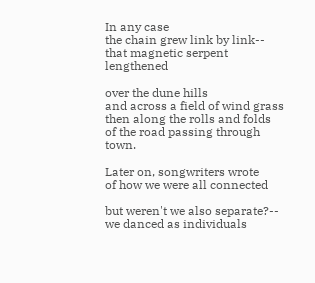In any case
the chain grew link by link--
that magnetic serpent lengthened

over the dune hills
and across a field of wind grass
then along the rolls and folds
of the road passing through town.

Later on, songwriters wrote
of how we were all connected

but weren't we also separate?--
we danced as individuals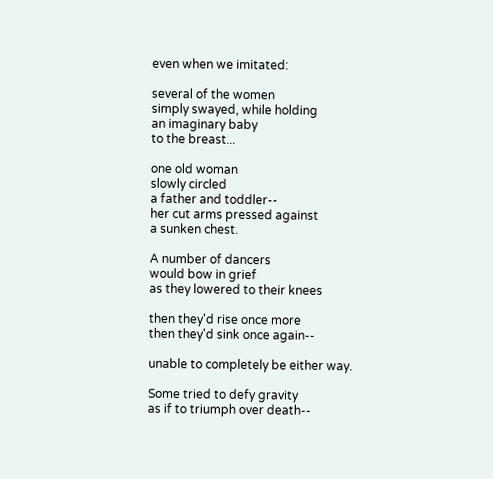even when we imitated:

several of the women
simply swayed, while holding
an imaginary baby
to the breast...

one old woman
slowly circled
a father and toddler--
her cut arms pressed against
a sunken chest.

A number of dancers
would bow in grief
as they lowered to their knees

then they'd rise once more
then they'd sink once again--

unable to completely be either way.

Some tried to defy gravity
as if to triumph over death--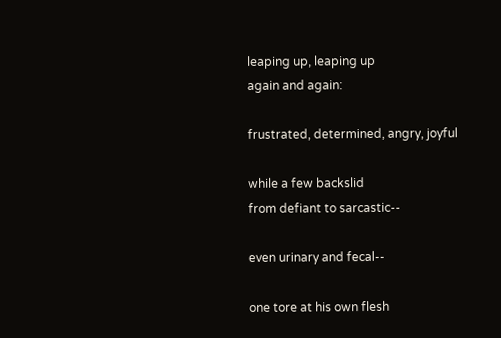leaping up, leaping up
again and again:

frustrated, determined, angry, joyful

while a few backslid
from defiant to sarcastic--

even urinary and fecal--

one tore at his own flesh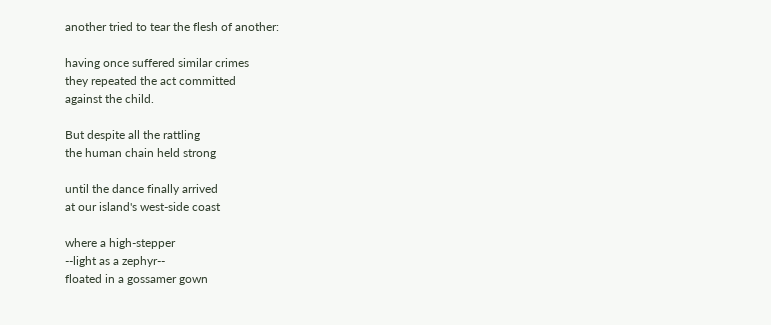another tried to tear the flesh of another:

having once suffered similar crimes
they repeated the act committed
against the child.

But despite all the rattling
the human chain held strong

until the dance finally arrived
at our island's west-side coast

where a high-stepper
--light as a zephyr--
floated in a gossamer gown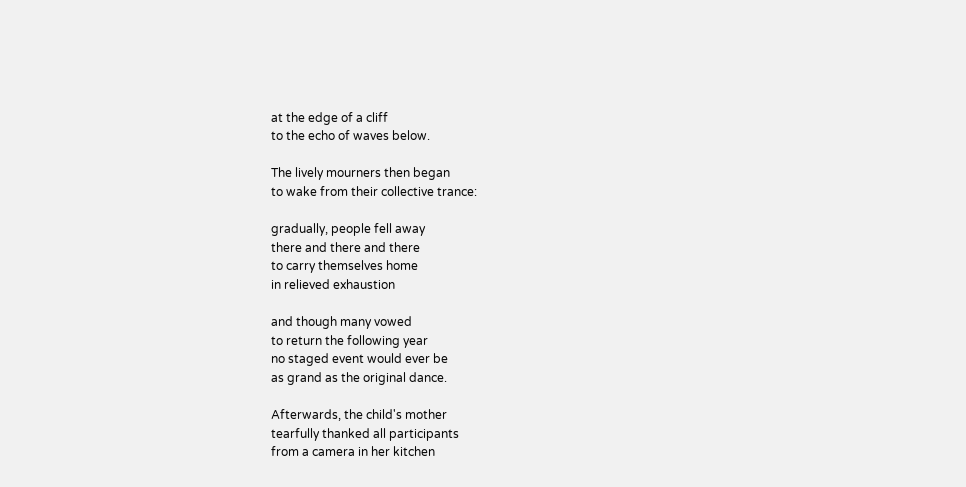at the edge of a cliff
to the echo of waves below.

The lively mourners then began
to wake from their collective trance:

gradually, people fell away
there and there and there
to carry themselves home
in relieved exhaustion

and though many vowed
to return the following year
no staged event would ever be
as grand as the original dance.

Afterwards, the child's mother
tearfully thanked all participants
from a camera in her kitchen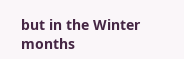but in the Winter months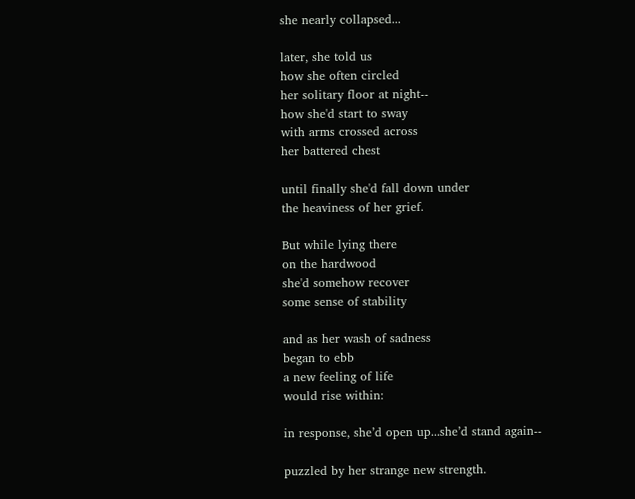she nearly collapsed...

later, she told us
how she often circled
her solitary floor at night--
how she'd start to sway
with arms crossed across
her battered chest

until finally she'd fall down under
the heaviness of her grief.

But while lying there
on the hardwood
she'd somehow recover
some sense of stability

and as her wash of sadness
began to ebb
a new feeling of life
would rise within:

in response, she’d open up...she’d stand again--

puzzled by her strange new strength.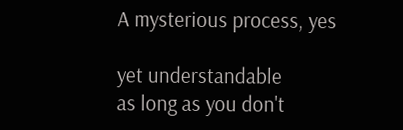A mysterious process, yes

yet understandable
as long as you don't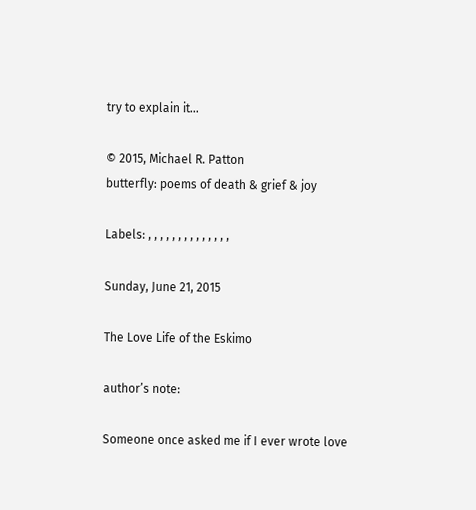try to explain it...

© 2015, Michael R. Patton
butterfly: poems of death & grief & joy

Labels: , , , , , , , , , , , , , ,

Sunday, June 21, 2015

The Love Life of the Eskimo

author’s note:

Someone once asked me if I ever wrote love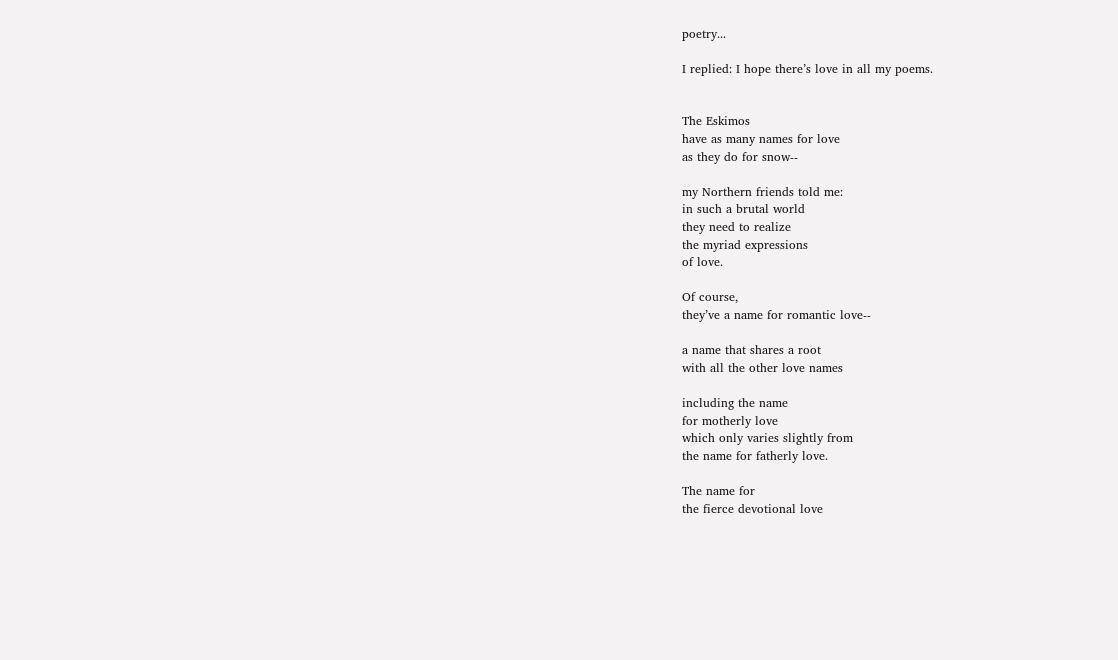poetry...

I replied: I hope there’s love in all my poems.


The Eskimos
have as many names for love
as they do for snow--

my Northern friends told me:
in such a brutal world
they need to realize
the myriad expressions
of love.

Of course,
they’ve a name for romantic love--

a name that shares a root
with all the other love names

including the name
for motherly love
which only varies slightly from
the name for fatherly love.

The name for
the fierce devotional love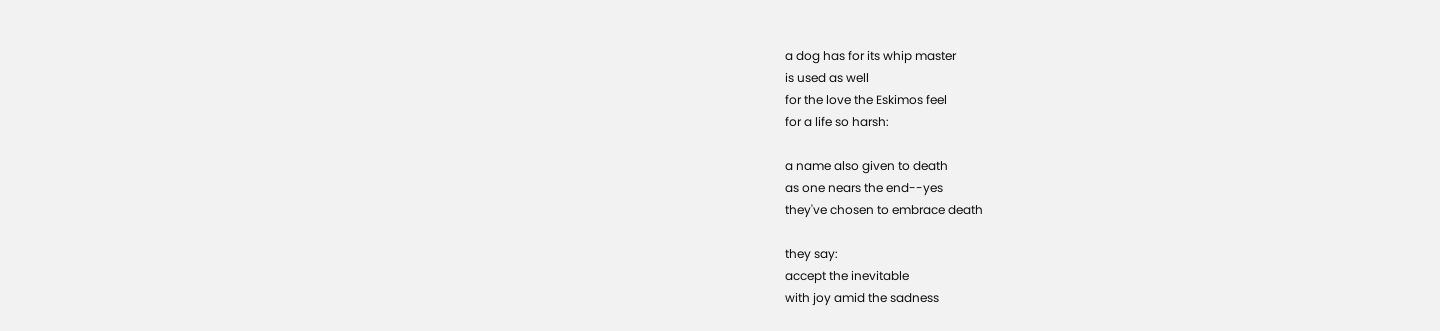a dog has for its whip master
is used as well
for the love the Eskimos feel
for a life so harsh:

a name also given to death
as one nears the end--yes
they've chosen to embrace death

they say:
accept the inevitable
with joy amid the sadness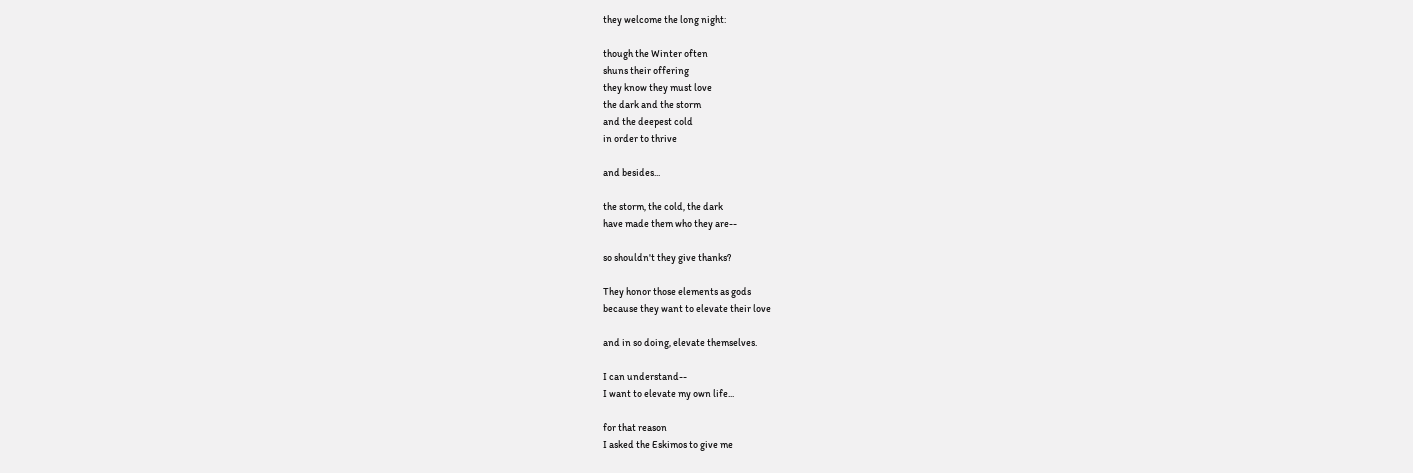they welcome the long night:

though the Winter often
shuns their offering
they know they must love
the dark and the storm
and the deepest cold
in order to thrive

and besides...

the storm, the cold, the dark
have made them who they are--

so shouldn't they give thanks?

They honor those elements as gods
because they want to elevate their love

and in so doing, elevate themselves.

I can understand--
I want to elevate my own life...

for that reason
I asked the Eskimos to give me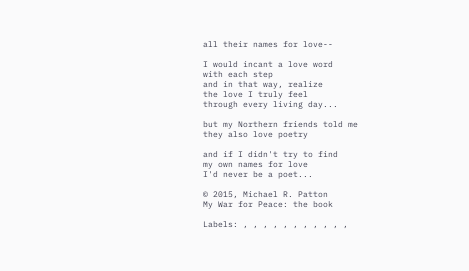all their names for love--

I would incant a love word
with each step
and in that way, realize
the love I truly feel
through every living day...

but my Northern friends told me
they also love poetry

and if I didn't try to find
my own names for love
I'd never be a poet...

© 2015, Michael R. Patton
My War for Peace: the book

Labels: , , , , , , , , , , ,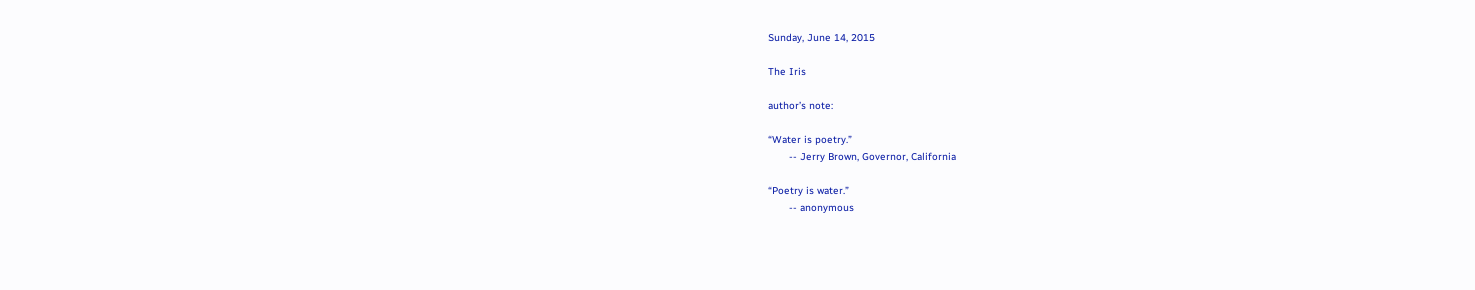Sunday, June 14, 2015

The Iris

author’s note:

“Water is poetry.”
       -- Jerry Brown, Governor, California

“Poetry is water.”
       -- anonymous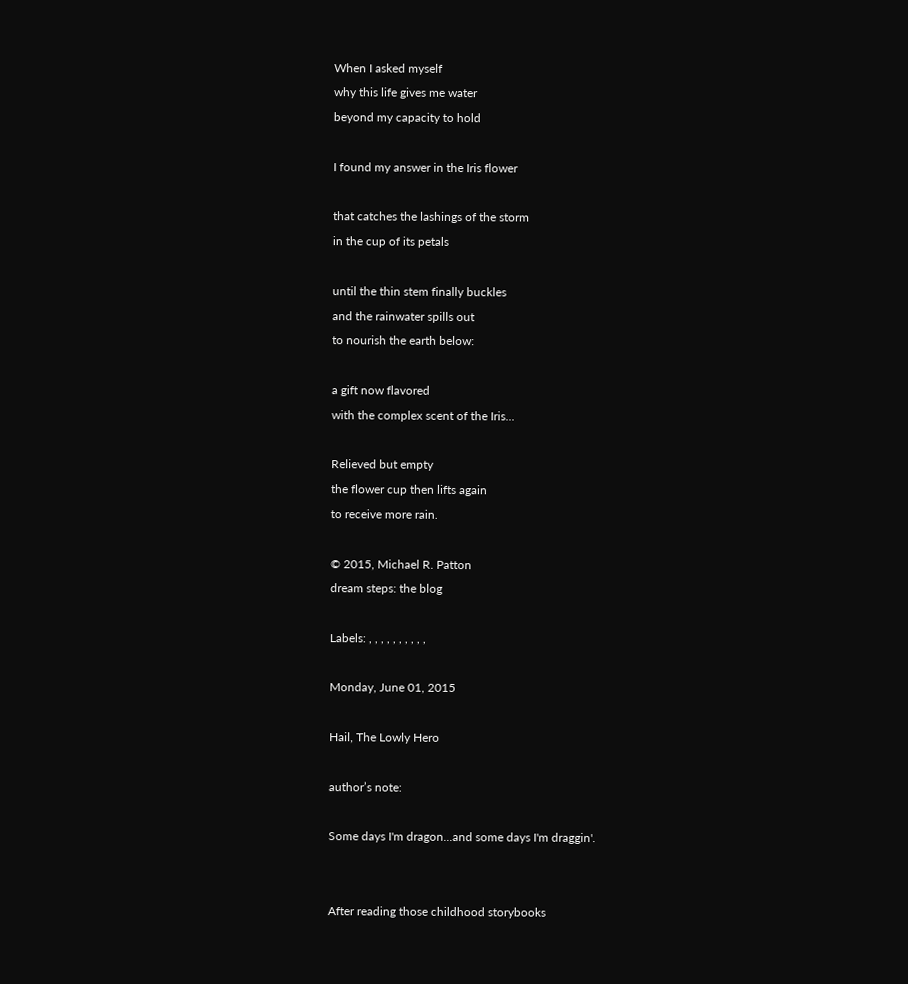When I asked myself
why this life gives me water
beyond my capacity to hold

I found my answer in the Iris flower

that catches the lashings of the storm
in the cup of its petals

until the thin stem finally buckles
and the rainwater spills out
to nourish the earth below:

a gift now flavored
with the complex scent of the Iris...

Relieved but empty
the flower cup then lifts again
to receive more rain.

© 2015, Michael R. Patton
dream steps: the blog

Labels: , , , , , , , , , ,

Monday, June 01, 2015

Hail, The Lowly Hero

author’s note:

Some days I'm dragon...and some days I'm draggin'.


After reading those childhood storybooks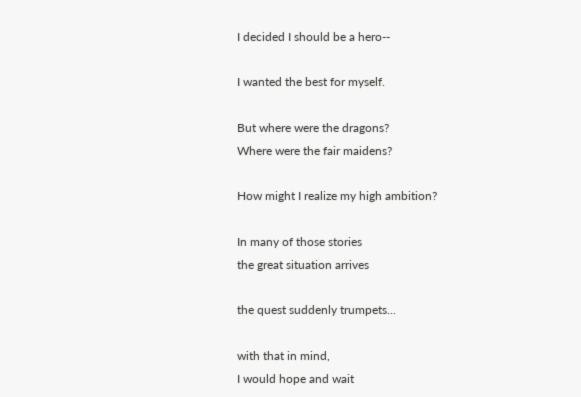I decided I should be a hero--

I wanted the best for myself.

But where were the dragons?
Where were the fair maidens?

How might I realize my high ambition?

In many of those stories
the great situation arrives

the quest suddenly trumpets...

with that in mind,
I would hope and wait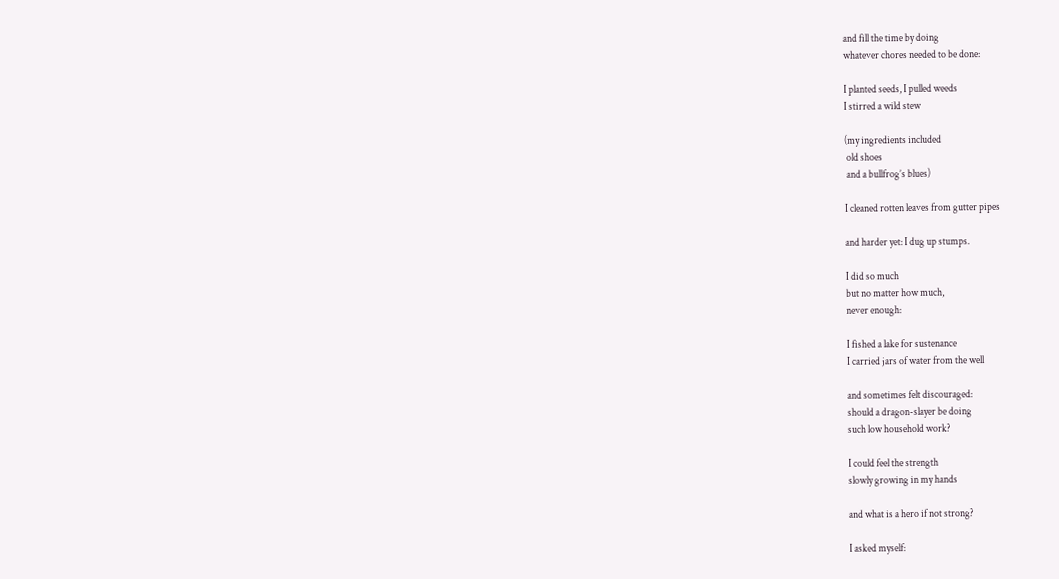and fill the time by doing
whatever chores needed to be done:

I planted seeds, I pulled weeds
I stirred a wild stew

(my ingredients included
 old shoes
 and a bullfrog’s blues)

I cleaned rotten leaves from gutter pipes

and harder yet: I dug up stumps.

I did so much
but no matter how much,
never enough:

I fished a lake for sustenance
I carried jars of water from the well

and sometimes felt discouraged:
should a dragon-slayer be doing
such low household work?

I could feel the strength
slowly growing in my hands

and what is a hero if not strong?

I asked myself: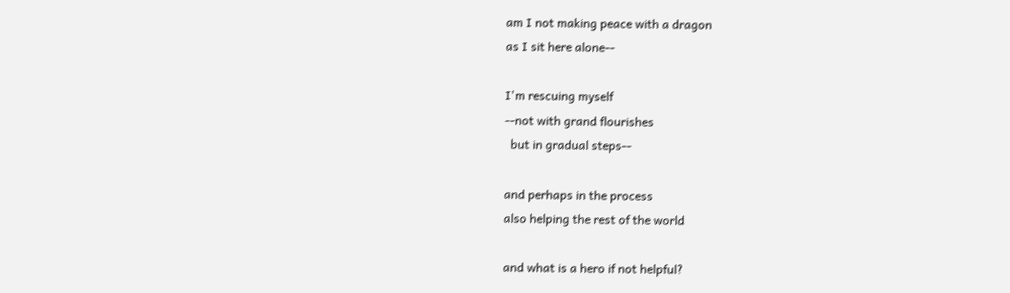am I not making peace with a dragon
as I sit here alone--

I'm rescuing myself
--not with grand flourishes
  but in gradual steps--

and perhaps in the process
also helping the rest of the world

and what is a hero if not helpful?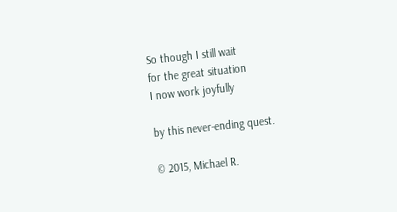So though I still wait
for the great situation
I now work joyfully

by this never-ending quest.

© 2015, Michael R.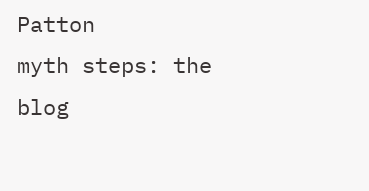Patton
myth steps: the blog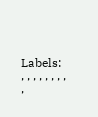Labels: , , , , , , , , ,